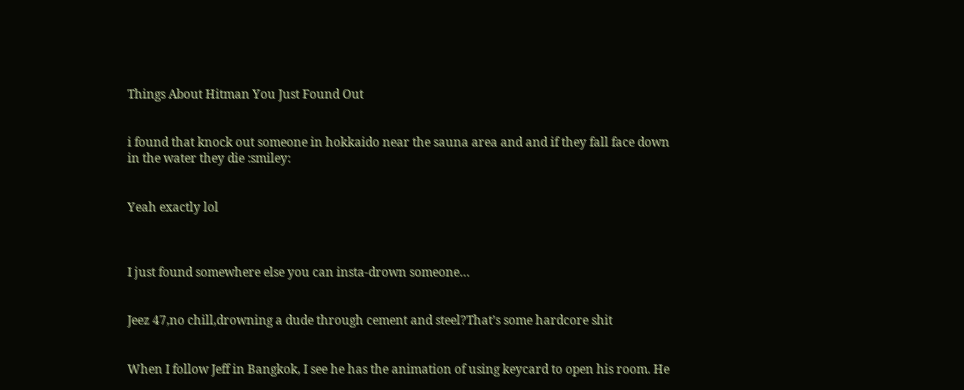Things About Hitman You Just Found Out


i found that knock out someone in hokkaido near the sauna area and and if they fall face down in the water they die :smiley:


Yeah exactly lol



I just found somewhere else you can insta-drown someone…


Jeez 47,no chill,drowning a dude through cement and steel?That’s some hardcore shit


When I follow Jeff in Bangkok, I see he has the animation of using keycard to open his room. He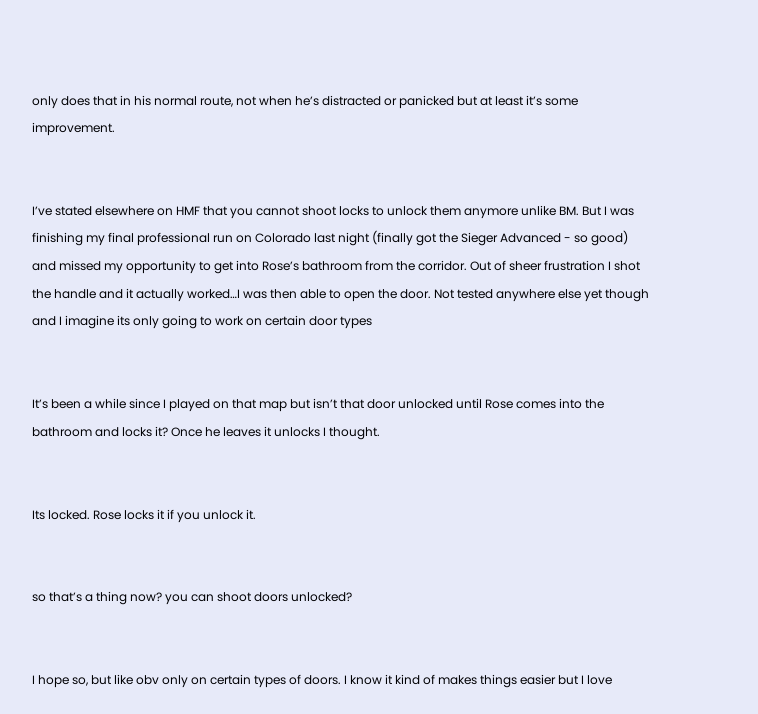only does that in his normal route, not when he’s distracted or panicked but at least it’s some improvement.


I’ve stated elsewhere on HMF that you cannot shoot locks to unlock them anymore unlike BM. But I was finishing my final professional run on Colorado last night (finally got the Sieger Advanced - so good) and missed my opportunity to get into Rose’s bathroom from the corridor. Out of sheer frustration I shot the handle and it actually worked…I was then able to open the door. Not tested anywhere else yet though and I imagine its only going to work on certain door types


It’s been a while since I played on that map but isn’t that door unlocked until Rose comes into the bathroom and locks it? Once he leaves it unlocks I thought.


Its locked. Rose locks it if you unlock it.


so that’s a thing now? you can shoot doors unlocked?


I hope so, but like obv only on certain types of doors. I know it kind of makes things easier but I love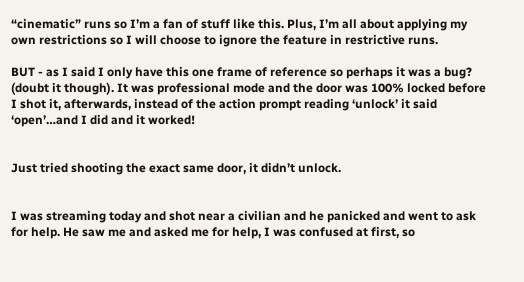“cinematic” runs so I’m a fan of stuff like this. Plus, I’m all about applying my own restrictions so I will choose to ignore the feature in restrictive runs.

BUT - as I said I only have this one frame of reference so perhaps it was a bug? (doubt it though). It was professional mode and the door was 100% locked before I shot it, afterwards, instead of the action prompt reading ‘unlock’ it said ‘open’…and I did and it worked!


Just tried shooting the exact same door, it didn’t unlock.


I was streaming today and shot near a civilian and he panicked and went to ask for help. He saw me and asked me for help, I was confused at first, so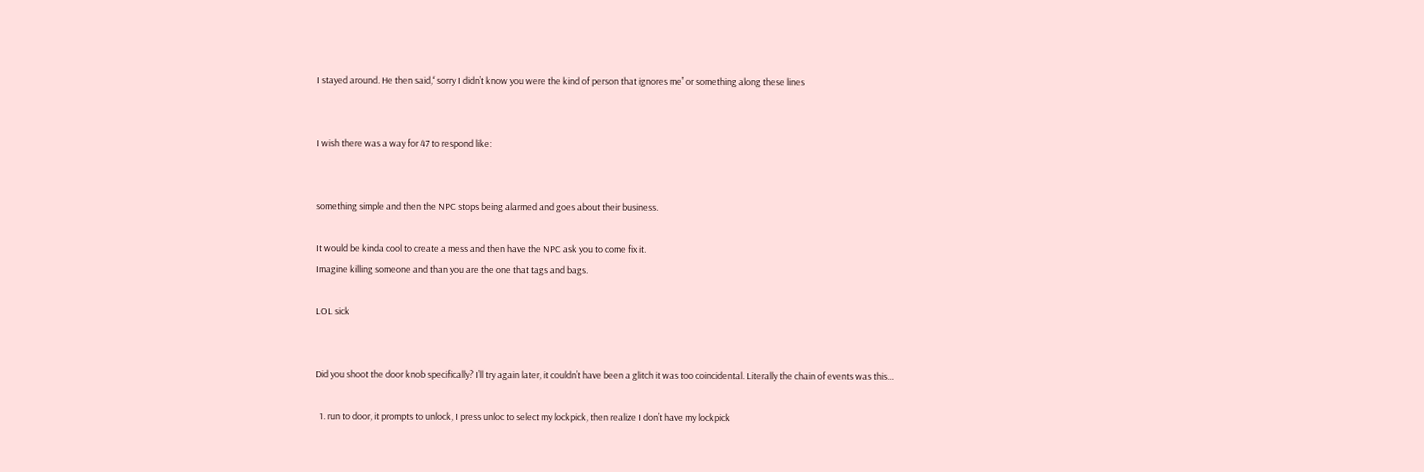I stayed around. He then said,‘‘ sorry I didn’t know you were the kind of person that ignores me’’ or something along these lines


I wish there was a way for 47 to respond like:


something simple and then the NPC stops being alarmed and goes about their business.

It would be kinda cool to create a mess and then have the NPC ask you to come fix it.
Imagine killing someone and than you are the one that tags and bags.

LOL sick


Did you shoot the door knob specifically? I’ll try again later, it couldn’t have been a glitch it was too coincidental. Literally the chain of events was this…

  1. run to door, it prompts to unlock, I press unloc to select my lockpick, then realize I don’t have my lockpick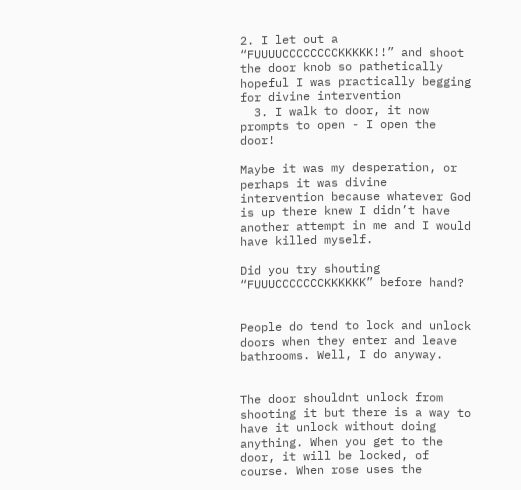2. I let out a “FUUUUCCCCCCCCKKKKK!!” and shoot the door knob so pathetically hopeful I was practically begging for divine intervention
  3. I walk to door, it now prompts to open - I open the door!

Maybe it was my desperation, or perhaps it was divine intervention because whatever God is up there knew I didn’t have another attempt in me and I would have killed myself.

Did you try shouting “FUUUCCCCCCCKKKKKK” before hand?


People do tend to lock and unlock doors when they enter and leave bathrooms. Well, I do anyway.


The door shouldnt unlock from shooting it but there is a way to have it unlock without doing anything. When you get to the door, it will be locked, of course. When rose uses the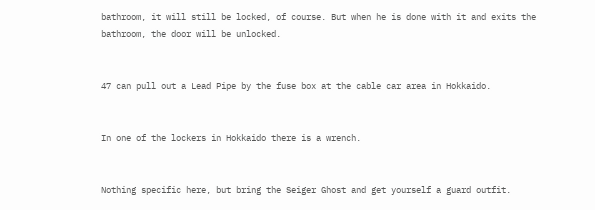bathroom, it will still be locked, of course. But when he is done with it and exits the bathroom, the door will be unlocked.


47 can pull out a Lead Pipe by the fuse box at the cable car area in Hokkaido.


In one of the lockers in Hokkaido there is a wrench.


Nothing specific here, but bring the Seiger Ghost and get yourself a guard outfit.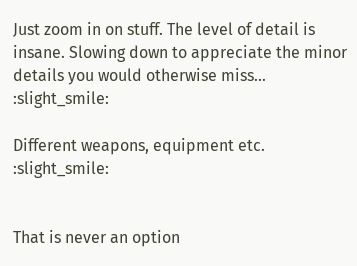Just zoom in on stuff. The level of detail is insane. Slowing down to appreciate the minor details you would otherwise miss… :slight_smile:

Different weapons, equipment etc. :slight_smile:


That is never an option